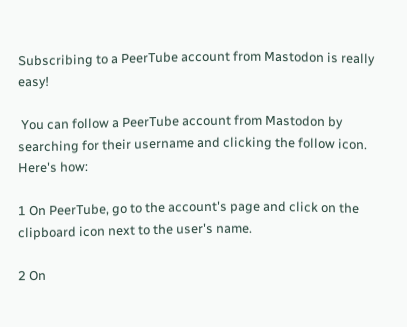Subscribing to a PeerTube account from Mastodon is really easy!

 You can follow a PeerTube account from Mastodon by searching for their username and clicking the follow icon. Here's how:

1 On PeerTube, go to the account's page and click on the clipboard icon next to the user's name.

2 On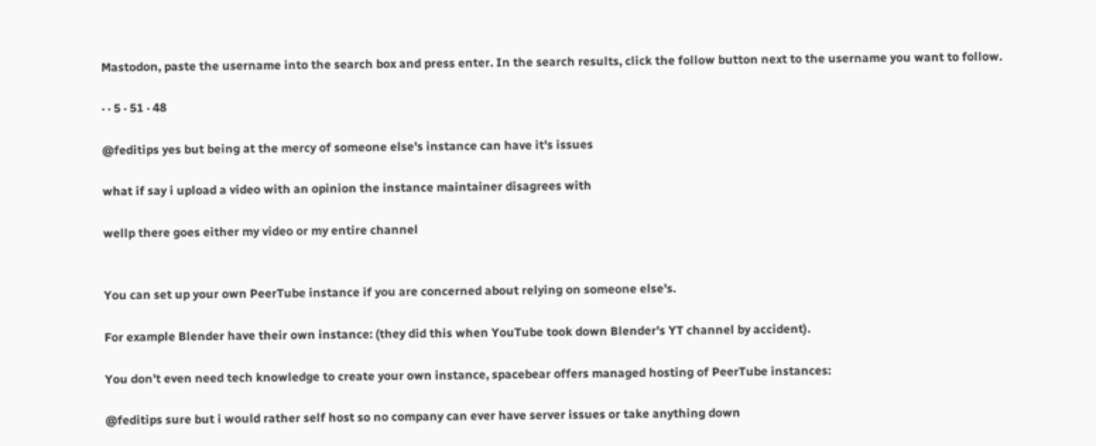Mastodon, paste the username into the search box and press enter. In the search results, click the follow button next to the username you want to follow.

· · 5 · 51 · 48

@feditips yes but being at the mercy of someone else's instance can have it's issues

what if say i upload a video with an opinion the instance maintainer disagrees with

wellp there goes either my video or my entire channel


You can set up your own PeerTube instance if you are concerned about relying on someone else's.

For example Blender have their own instance: (they did this when YouTube took down Blender's YT channel by accident).

You don't even need tech knowledge to create your own instance, spacebear offers managed hosting of PeerTube instances:

@feditips sure but i would rather self host so no company can ever have server issues or take anything down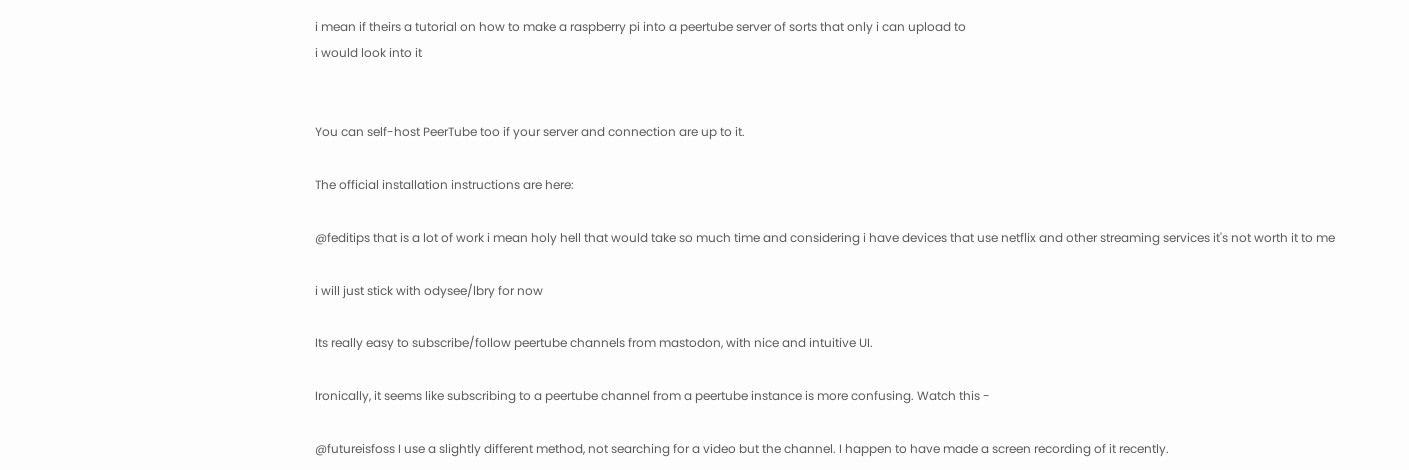i mean if theirs a tutorial on how to make a raspberry pi into a peertube server of sorts that only i can upload to
i would look into it


You can self-host PeerTube too if your server and connection are up to it.

The official installation instructions are here:

@feditips that is a lot of work i mean holy hell that would take so much time and considering i have devices that use netflix and other streaming services it's not worth it to me

i will just stick with odysee/lbry for now

Its really easy to subscribe/follow peertube channels from mastodon, with nice and intuitive UI.

Ironically, it seems like subscribing to a peertube channel from a peertube instance is more confusing. Watch this -

@futureisfoss I use a slightly different method, not searching for a video but the channel. I happen to have made a screen recording of it recently.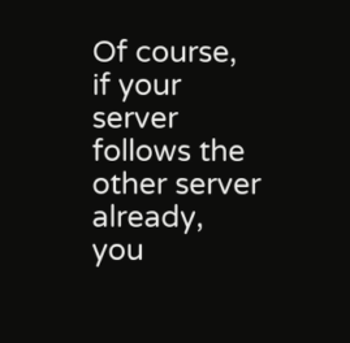Of course, if your server follows the other server already, you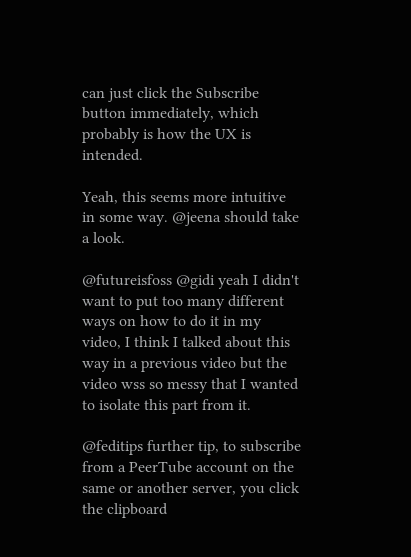can just click the Subscribe button immediately, which probably is how the UX is intended.

Yeah, this seems more intuitive in some way. @jeena should take a look.

@futureisfoss @gidi yeah I didn't want to put too many different ways on how to do it in my video, I think I talked about this way in a previous video but the video wss so messy that I wanted to isolate this part from it.

@feditips further tip, to subscribe from a PeerTube account on the same or another server, you click the clipboard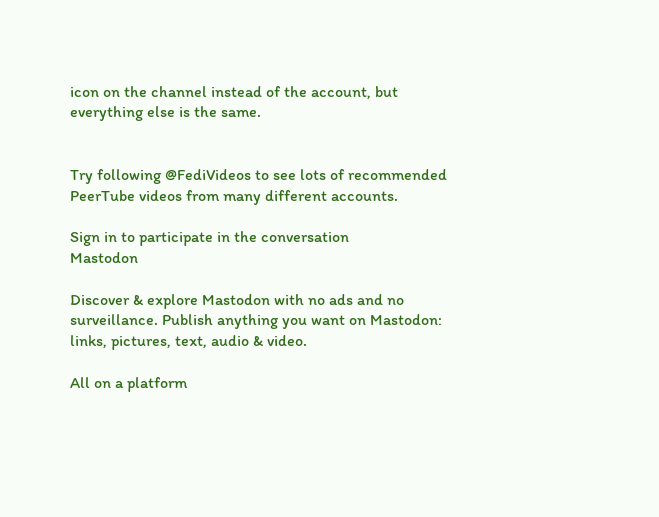icon on the channel instead of the account, but everything else is the same.


Try following @FediVideos to see lots of recommended PeerTube videos from many different accounts.

Sign in to participate in the conversation
Mastodon

Discover & explore Mastodon with no ads and no surveillance. Publish anything you want on Mastodon: links, pictures, text, audio & video.

All on a platform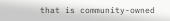that is community-owned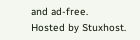and ad-free.
Hosted by Stuxhost.